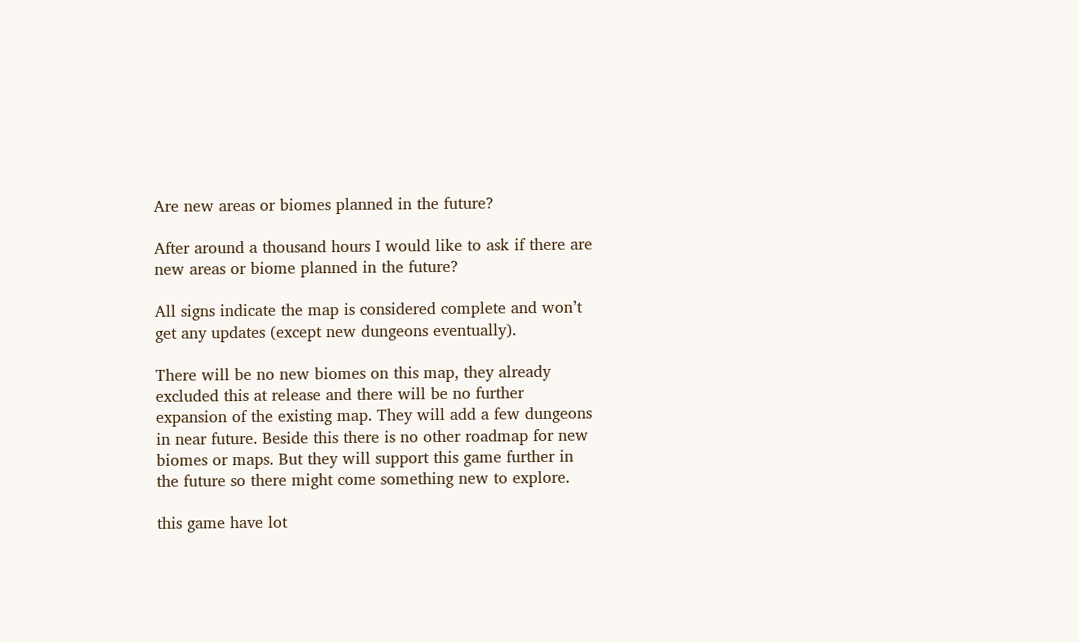Are new areas or biomes planned in the future?

After around a thousand hours I would like to ask if there are new areas or biome planned in the future?

All signs indicate the map is considered complete and won’t get any updates (except new dungeons eventually).

There will be no new biomes on this map, they already excluded this at release and there will be no further expansion of the existing map. They will add a few dungeons in near future. Beside this there is no other roadmap for new biomes or maps. But they will support this game further in the future so there might come something new to explore.

this game have lot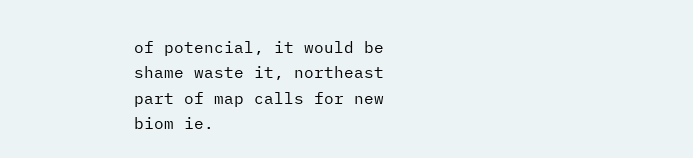of potencial, it would be shame waste it, northeast part of map calls for new biom ie.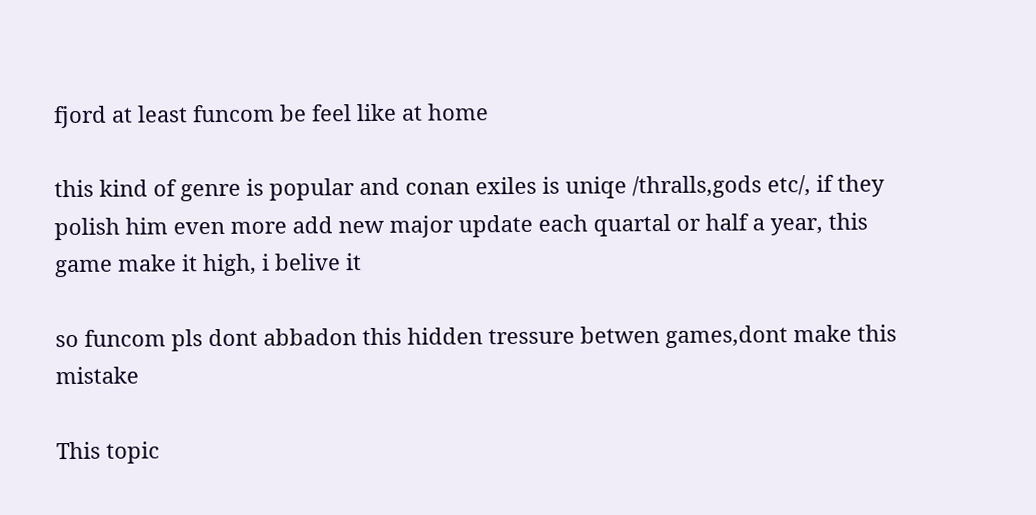fjord at least funcom be feel like at home

this kind of genre is popular and conan exiles is uniqe /thralls,gods etc/, if they polish him even more add new major update each quartal or half a year, this game make it high, i belive it

so funcom pls dont abbadon this hidden tressure betwen games,dont make this mistake

This topic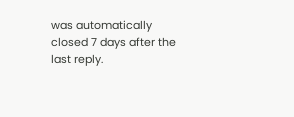was automatically closed 7 days after the last reply.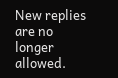New replies are no longer allowed.